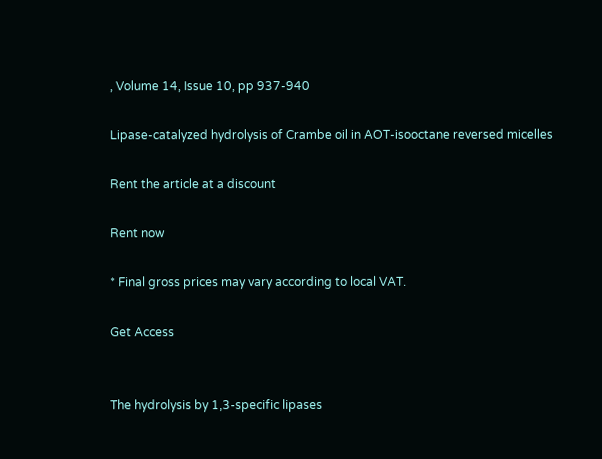, Volume 14, Issue 10, pp 937-940

Lipase-catalyzed hydrolysis of Crambe oil in AOT-isooctane reversed micelles

Rent the article at a discount

Rent now

* Final gross prices may vary according to local VAT.

Get Access


The hydrolysis by 1,3-specific lipases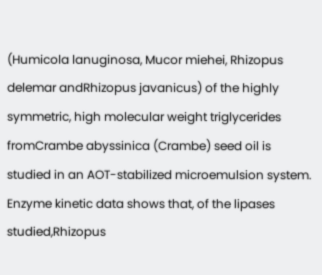(Humicola lanuginosa, Mucor miehei, Rhizopus delemar andRhizopus javanicus) of the highly symmetric, high molecular weight triglycerides fromCrambe abyssinica (Crambe) seed oil is studied in an AOT-stabilized microemulsion system. Enzyme kinetic data shows that, of the lipases studied,Rhizopus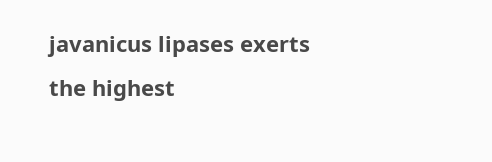javanicus lipases exerts the highest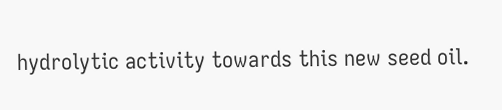hydrolytic activity towards this new seed oil.